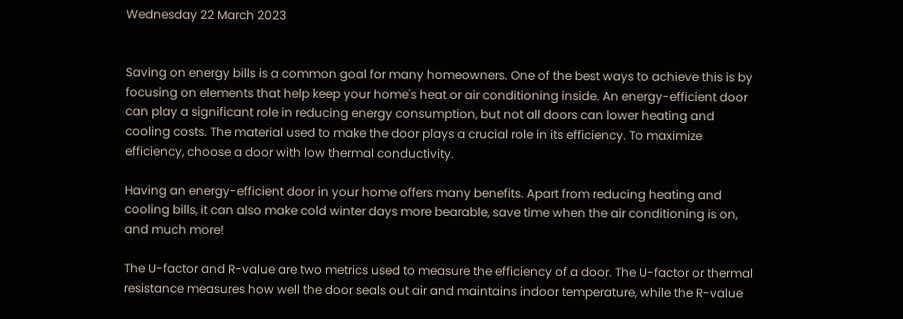Wednesday 22 March 2023


Saving on energy bills is a common goal for many homeowners. One of the best ways to achieve this is by focusing on elements that help keep your home's heat or air conditioning inside. An energy-efficient door can play a significant role in reducing energy consumption, but not all doors can lower heating and cooling costs. The material used to make the door plays a crucial role in its efficiency. To maximize efficiency, choose a door with low thermal conductivity.

Having an energy-efficient door in your home offers many benefits. Apart from reducing heating and cooling bills, it can also make cold winter days more bearable, save time when the air conditioning is on, and much more!

The U-factor and R-value are two metrics used to measure the efficiency of a door. The U-factor or thermal resistance measures how well the door seals out air and maintains indoor temperature, while the R-value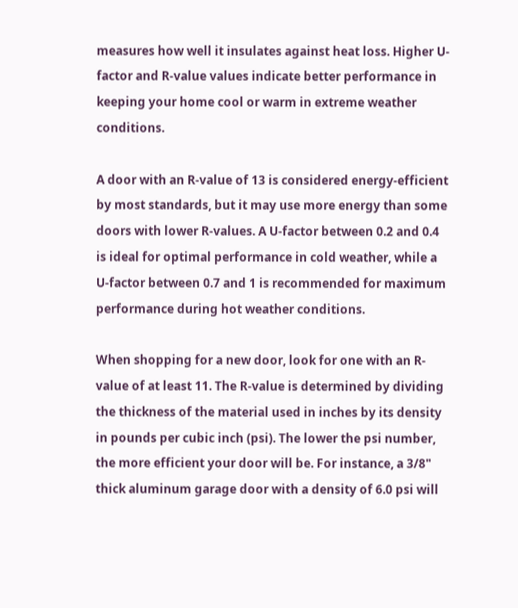measures how well it insulates against heat loss. Higher U-factor and R-value values indicate better performance in keeping your home cool or warm in extreme weather conditions.

A door with an R-value of 13 is considered energy-efficient by most standards, but it may use more energy than some doors with lower R-values. A U-factor between 0.2 and 0.4 is ideal for optimal performance in cold weather, while a U-factor between 0.7 and 1 is recommended for maximum performance during hot weather conditions.

When shopping for a new door, look for one with an R-value of at least 11. The R-value is determined by dividing the thickness of the material used in inches by its density in pounds per cubic inch (psi). The lower the psi number, the more efficient your door will be. For instance, a 3/8" thick aluminum garage door with a density of 6.0 psi will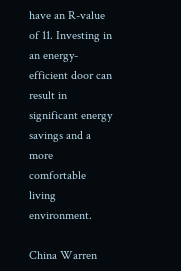have an R-value of 11. Investing in an energy-efficient door can result in significant energy savings and a more comfortable living environment.

China Warren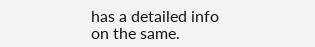has a detailed info on the same.